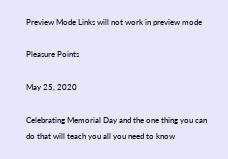Preview Mode Links will not work in preview mode

Pleasure Points

May 25, 2020

Celebrating Memorial Day and the one thing you can do that will teach you all you need to know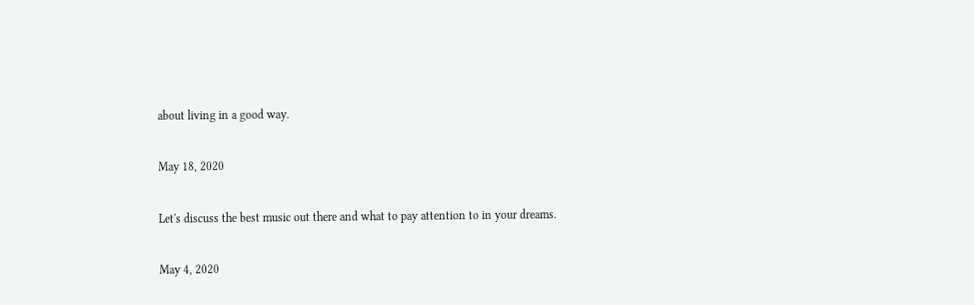about living in a good way.

May 18, 2020

Let's discuss the best music out there and what to pay attention to in your dreams.

May 4, 2020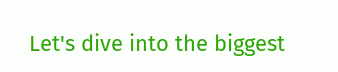Let's dive into the biggest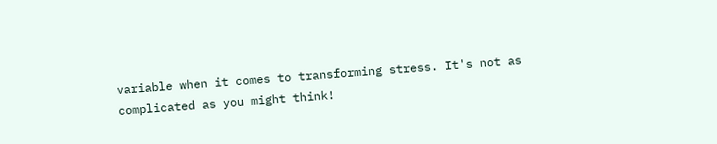variable when it comes to transforming stress. It's not as complicated as you might think!